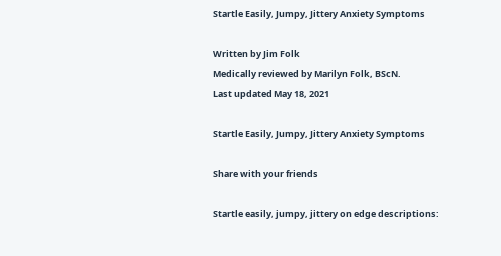Startle Easily, Jumpy, Jittery Anxiety Symptoms

Written by Jim Folk
Medically reviewed by Marilyn Folk, BScN.
Last updated May 18, 2021

Startle Easily, Jumpy, Jittery Anxiety Symptoms

Share with your friends

Startle easily, jumpy, jittery on edge descriptions: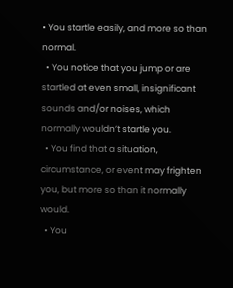• You startle easily, and more so than normal.
  • You notice that you jump or are startled at even small, insignificant sounds and/or noises, which normally wouldn’t startle you.
  • You find that a situation, circumstance, or event may frighten you, but more so than it normally would.
  • You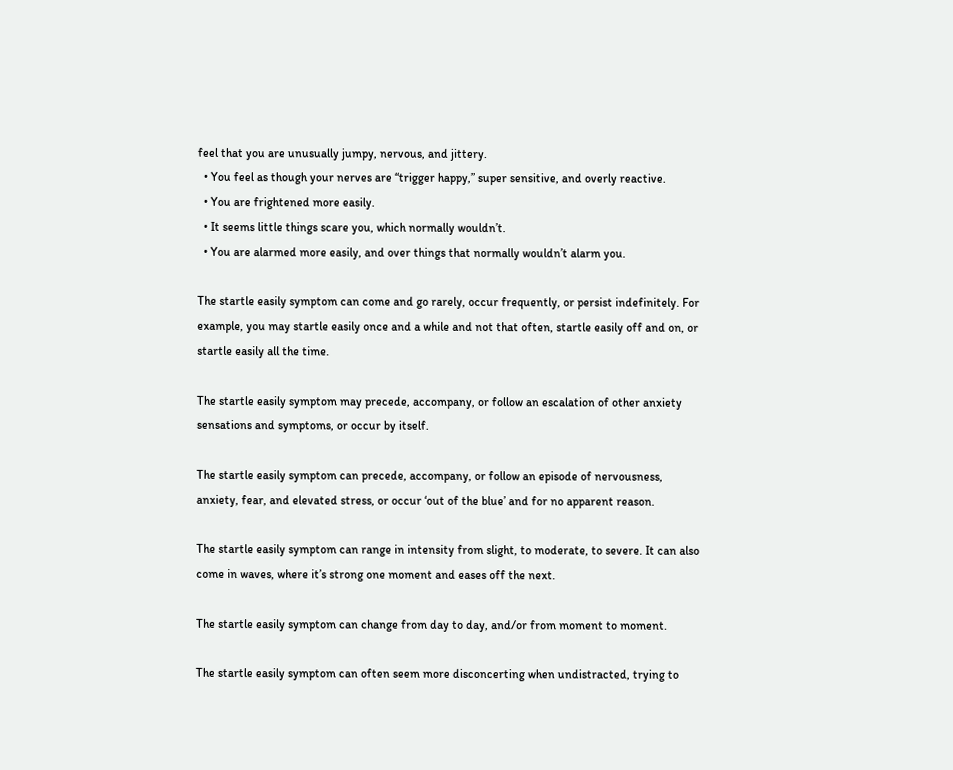feel that you are unusually jumpy, nervous, and jittery.
  • You feel as though your nerves are “trigger happy,” super sensitive, and overly reactive.
  • You are frightened more easily.
  • It seems little things scare you, which normally wouldn’t.
  • You are alarmed more easily, and over things that normally wouldn’t alarm you.

The startle easily symptom can come and go rarely, occur frequently, or persist indefinitely. For example, you may startle easily once and a while and not that often, startle easily off and on, or startle easily all the time.

The startle easily symptom may precede, accompany, or follow an escalation of other anxiety sensations and symptoms, or occur by itself.

The startle easily symptom can precede, accompany, or follow an episode of nervousness, anxiety, fear, and elevated stress, or occur ‘out of the blue’ and for no apparent reason.

The startle easily symptom can range in intensity from slight, to moderate, to severe. It can also come in waves, where it’s strong one moment and eases off the next.

The startle easily symptom can change from day to day, and/or from moment to moment.

The startle easily symptom can often seem more disconcerting when undistracted, trying to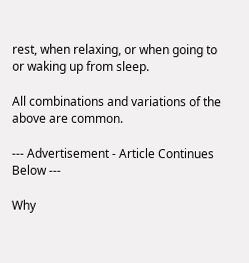rest, when relaxing, or when going to or waking up from sleep.

All combinations and variations of the above are common.

--- Advertisement - Article Continues Below ---

Why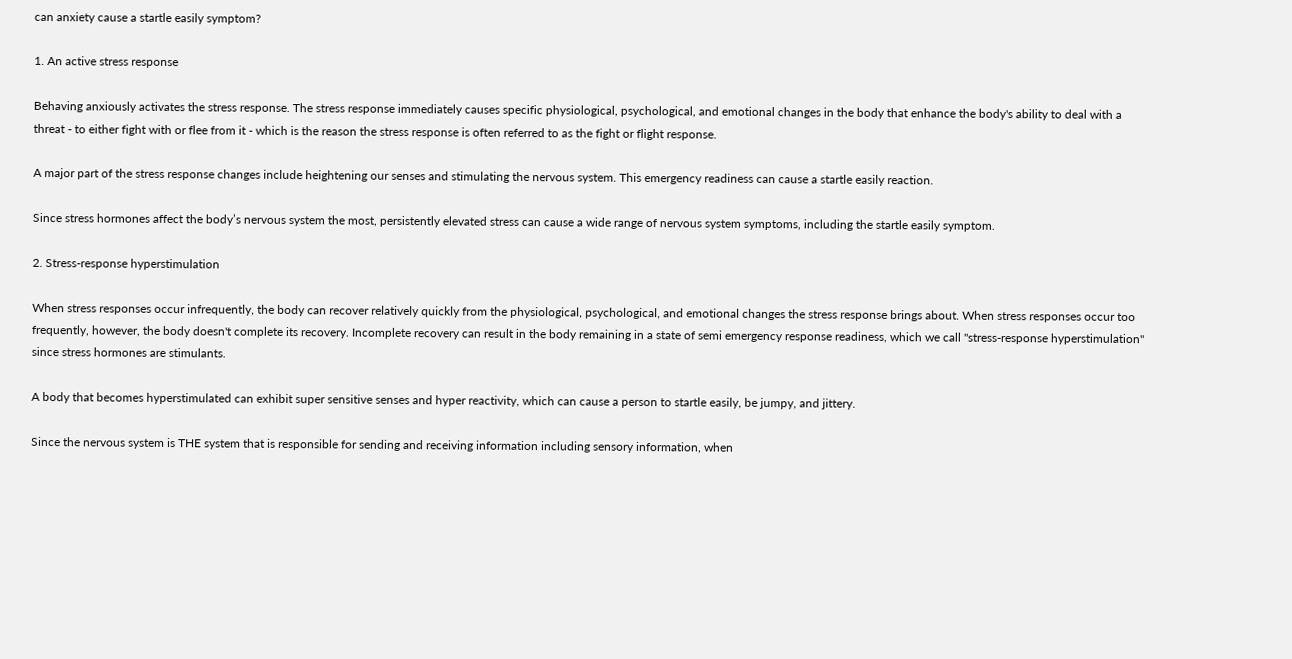can anxiety cause a startle easily symptom?

1. An active stress response

Behaving anxiously activates the stress response. The stress response immediately causes specific physiological, psychological, and emotional changes in the body that enhance the body's ability to deal with a threat - to either fight with or flee from it - which is the reason the stress response is often referred to as the fight or flight response.

A major part of the stress response changes include heightening our senses and stimulating the nervous system. This emergency readiness can cause a startle easily reaction.

Since stress hormones affect the body’s nervous system the most, persistently elevated stress can cause a wide range of nervous system symptoms, including the startle easily symptom.

2. Stress-response hyperstimulation

When stress responses occur infrequently, the body can recover relatively quickly from the physiological, psychological, and emotional changes the stress response brings about. When stress responses occur too frequently, however, the body doesn't complete its recovery. Incomplete recovery can result in the body remaining in a state of semi emergency response readiness, which we call "stress-response hyperstimulation" since stress hormones are stimulants.

A body that becomes hyperstimulated can exhibit super sensitive senses and hyper reactivity, which can cause a person to startle easily, be jumpy, and jittery.

Since the nervous system is THE system that is responsible for sending and receiving information including sensory information, when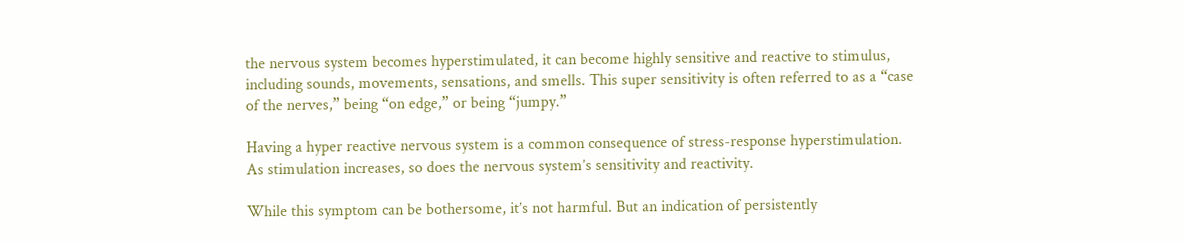the nervous system becomes hyperstimulated, it can become highly sensitive and reactive to stimulus, including sounds, movements, sensations, and smells. This super sensitivity is often referred to as a “case of the nerves,” being “on edge,” or being “jumpy.”

Having a hyper reactive nervous system is a common consequence of stress-response hyperstimulation. As stimulation increases, so does the nervous system’s sensitivity and reactivity.

While this symptom can be bothersome, it’s not harmful. But an indication of persistently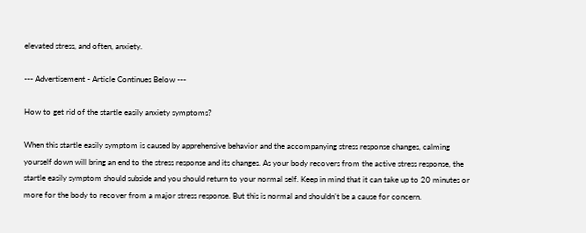elevated stress, and often, anxiety.

--- Advertisement - Article Continues Below ---

How to get rid of the startle easily anxiety symptoms?

When this startle easily symptom is caused by apprehensive behavior and the accompanying stress response changes, calming yourself down will bring an end to the stress response and its changes. As your body recovers from the active stress response, the startle easily symptom should subside and you should return to your normal self. Keep in mind that it can take up to 20 minutes or more for the body to recover from a major stress response. But this is normal and shouldn’t be a cause for concern.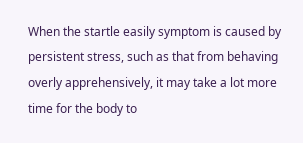When the startle easily symptom is caused by persistent stress, such as that from behaving overly apprehensively, it may take a lot more time for the body to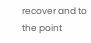recover and to the point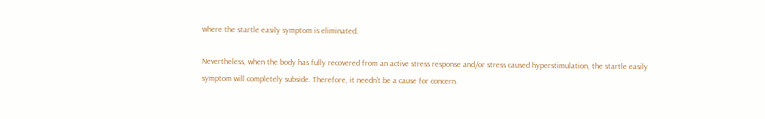where the startle easily symptom is eliminated.

Nevertheless, when the body has fully recovered from an active stress response and/or stress caused hyperstimulation, the startle easily symptom will completely subside. Therefore, it needn’t be a cause for concern.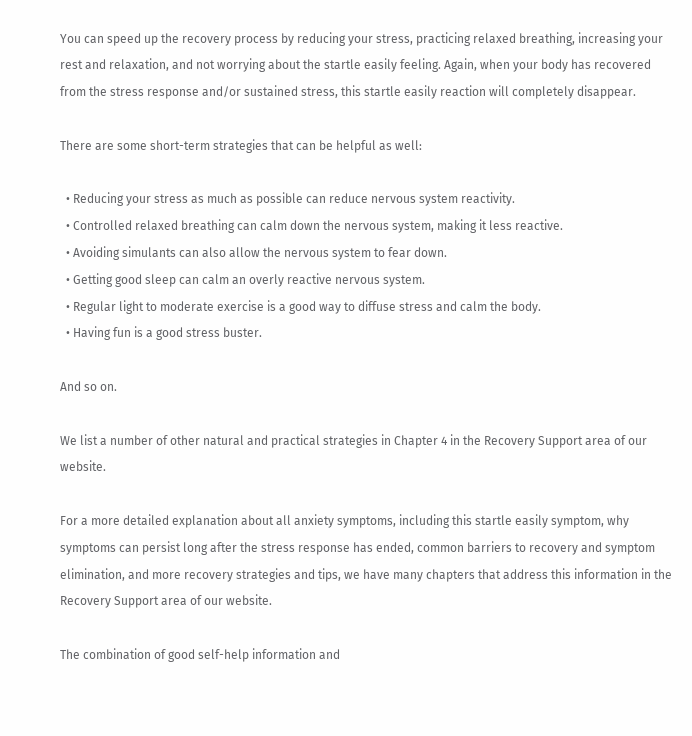You can speed up the recovery process by reducing your stress, practicing relaxed breathing, increasing your rest and relaxation, and not worrying about the startle easily feeling. Again, when your body has recovered from the stress response and/or sustained stress, this startle easily reaction will completely disappear.

There are some short-term strategies that can be helpful as well:

  • Reducing your stress as much as possible can reduce nervous system reactivity.
  • Controlled relaxed breathing can calm down the nervous system, making it less reactive.
  • Avoiding simulants can also allow the nervous system to fear down.
  • Getting good sleep can calm an overly reactive nervous system.
  • Regular light to moderate exercise is a good way to diffuse stress and calm the body.
  • Having fun is a good stress buster.

And so on.

We list a number of other natural and practical strategies in Chapter 4 in the Recovery Support area of our website.

For a more detailed explanation about all anxiety symptoms, including this startle easily symptom, why symptoms can persist long after the stress response has ended, common barriers to recovery and symptom elimination, and more recovery strategies and tips, we have many chapters that address this information in the Recovery Support area of our website.

The combination of good self-help information and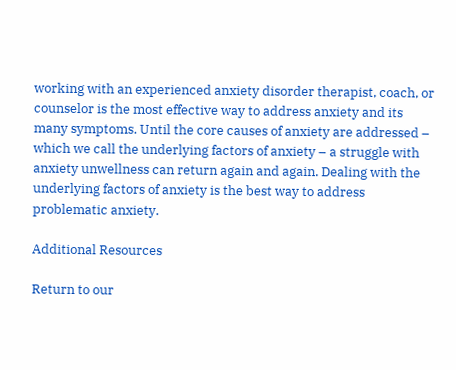working with an experienced anxiety disorder therapist, coach, or counselor is the most effective way to address anxiety and its many symptoms. Until the core causes of anxiety are addressed – which we call the underlying factors of anxiety – a struggle with anxiety unwellness can return again and again. Dealing with the underlying factors of anxiety is the best way to address problematic anxiety.

Additional Resources

Return to our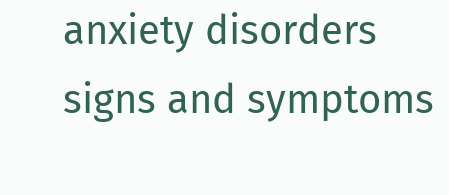anxiety disorders signs and symptoms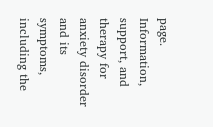page. Information, support, and therapy for anxiety disorder and its symptoms, including the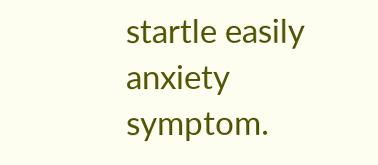startle easily anxiety symptom.